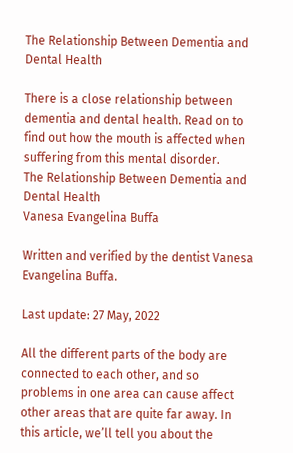The Relationship Between Dementia and Dental Health

There is a close relationship between dementia and dental health. Read on to find out how the mouth is affected when suffering from this mental disorder.
The Relationship Between Dementia and Dental Health
Vanesa Evangelina Buffa

Written and verified by the dentist Vanesa Evangelina Buffa.

Last update: 27 May, 2022

All the different parts of the body are connected to each other, and so problems in one area can cause affect other areas that are quite far away. In this article, we’ll tell you about the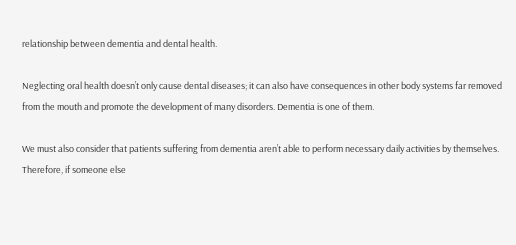relationship between dementia and dental health.

Neglecting oral health doesn’t only cause dental diseases; it can also have consequences in other body systems far removed from the mouth and promote the development of many disorders. Dementia is one of them.

We must also consider that patients suffering from dementia aren’t able to perform necessary daily activities by themselves. Therefore, if someone else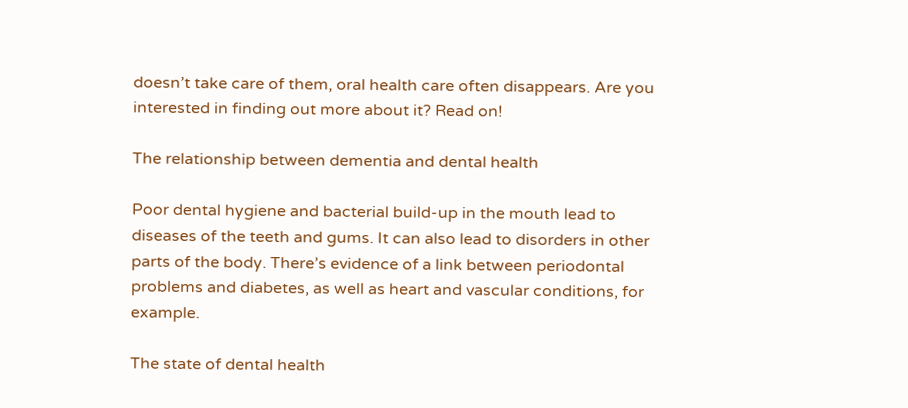doesn’t take care of them, oral health care often disappears. Are you interested in finding out more about it? Read on!

The relationship between dementia and dental health

Poor dental hygiene and bacterial build-up in the mouth lead to diseases of the teeth and gums. It can also lead to disorders in other parts of the body. There’s evidence of a link between periodontal problems and diabetes, as well as heart and vascular conditions, for example.

The state of dental health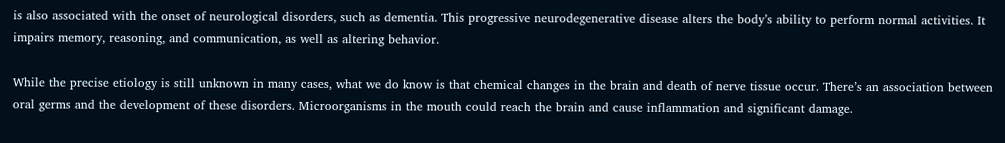is also associated with the onset of neurological disorders, such as dementia. This progressive neurodegenerative disease alters the body’s ability to perform normal activities. It impairs memory, reasoning, and communication, as well as altering behavior.

While the precise etiology is still unknown in many cases, what we do know is that chemical changes in the brain and death of nerve tissue occur. There’s an association between oral germs and the development of these disorders. Microorganisms in the mouth could reach the brain and cause inflammation and significant damage.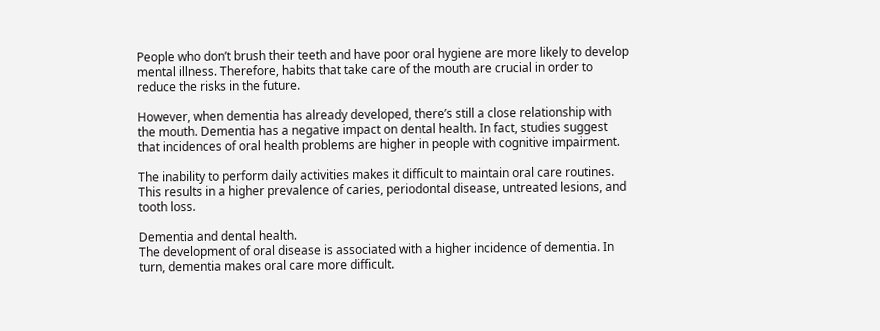People who don’t brush their teeth and have poor oral hygiene are more likely to develop mental illness. Therefore, habits that take care of the mouth are crucial in order to reduce the risks in the future.

However, when dementia has already developed, there’s still a close relationship with the mouth. Dementia has a negative impact on dental health. In fact, studies suggest that incidences of oral health problems are higher in people with cognitive impairment.

The inability to perform daily activities makes it difficult to maintain oral care routines. This results in a higher prevalence of caries, periodontal disease, untreated lesions, and tooth loss.

Dementia and dental health.
The development of oral disease is associated with a higher incidence of dementia. In turn, dementia makes oral care more difficult.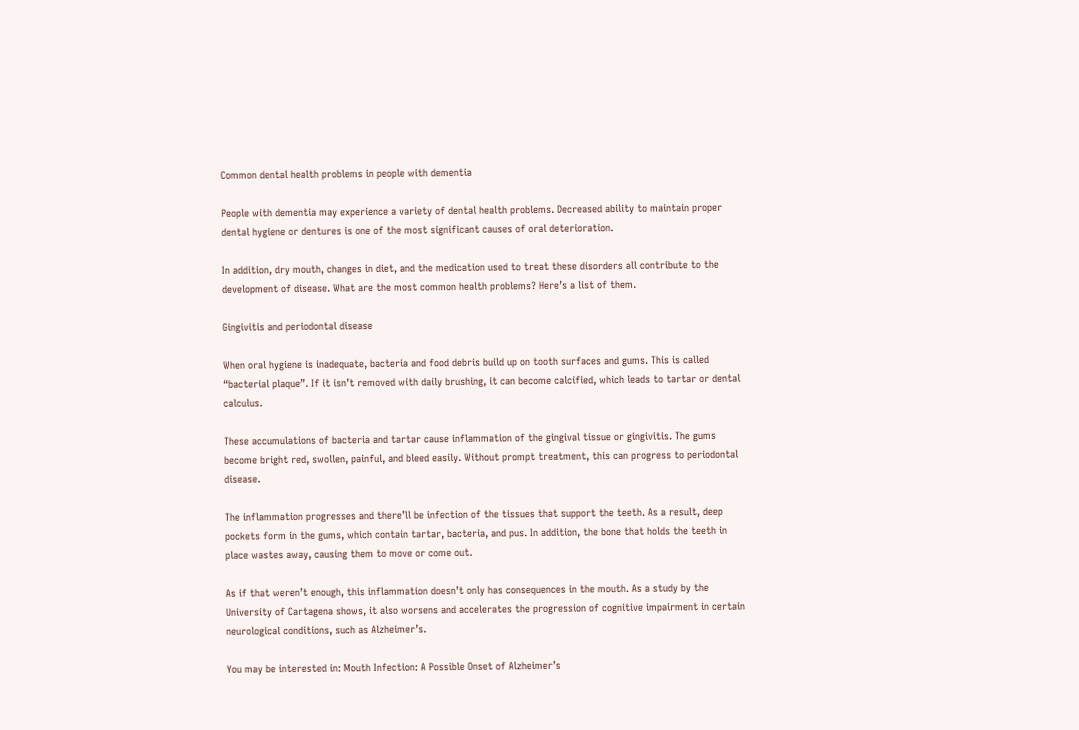Common dental health problems in people with dementia

People with dementia may experience a variety of dental health problems. Decreased ability to maintain proper dental hygiene or dentures is one of the most significant causes of oral deterioration.

In addition, dry mouth, changes in diet, and the medication used to treat these disorders all contribute to the development of disease. What are the most common health problems? Here’s a list of them.

Gingivitis and periodontal disease

When oral hygiene is inadequate, bacteria and food debris build up on tooth surfaces and gums. This is called “bacterial plaque”. If it isn’t removed with daily brushing, it can become calcified, which leads to tartar or dental calculus.

These accumulations of bacteria and tartar cause inflammation of the gingival tissue or gingivitis. The gums become bright red, swollen, painful, and bleed easily. Without prompt treatment, this can progress to periodontal disease.

The inflammation progresses and there’ll be infection of the tissues that support the teeth. As a result, deep pockets form in the gums, which contain tartar, bacteria, and pus. In addition, the bone that holds the teeth in place wastes away, causing them to move or come out.

As if that weren’t enough, this inflammation doesn’t only has consequences in the mouth. As a study by the University of Cartagena shows, it also worsens and accelerates the progression of cognitive impairment in certain neurological conditions, such as Alzheimer’s.

You may be interested in: Mouth Infection: A Possible Onset of Alzheimer’s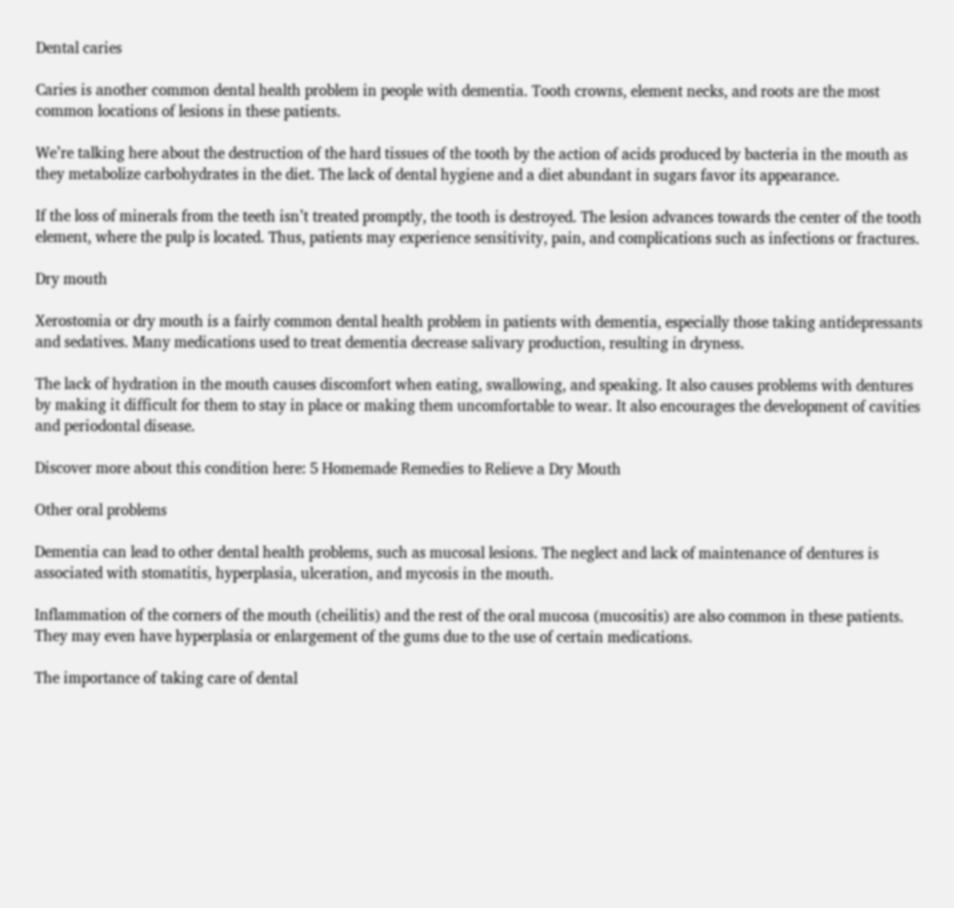Dental caries

Caries is another common dental health problem in people with dementia. Tooth crowns, element necks, and roots are the most common locations of lesions in these patients.

We’re talking here about the destruction of the hard tissues of the tooth by the action of acids produced by bacteria in the mouth as they metabolize carbohydrates in the diet. The lack of dental hygiene and a diet abundant in sugars favor its appearance.

If the loss of minerals from the teeth isn’t treated promptly, the tooth is destroyed. The lesion advances towards the center of the tooth element, where the pulp is located. Thus, patients may experience sensitivity, pain, and complications such as infections or fractures.

Dry mouth

Xerostomia or dry mouth is a fairly common dental health problem in patients with dementia, especially those taking antidepressants and sedatives. Many medications used to treat dementia decrease salivary production, resulting in dryness.

The lack of hydration in the mouth causes discomfort when eating, swallowing, and speaking. It also causes problems with dentures by making it difficult for them to stay in place or making them uncomfortable to wear. It also encourages the development of cavities and periodontal disease.

Discover more about this condition here: 5 Homemade Remedies to Relieve a Dry Mouth

Other oral problems

Dementia can lead to other dental health problems, such as mucosal lesions. The neglect and lack of maintenance of dentures is associated with stomatitis, hyperplasia, ulceration, and mycosis in the mouth.

Inflammation of the corners of the mouth (cheilitis) and the rest of the oral mucosa (mucositis) are also common in these patients. They may even have hyperplasia or enlargement of the gums due to the use of certain medications.

The importance of taking care of dental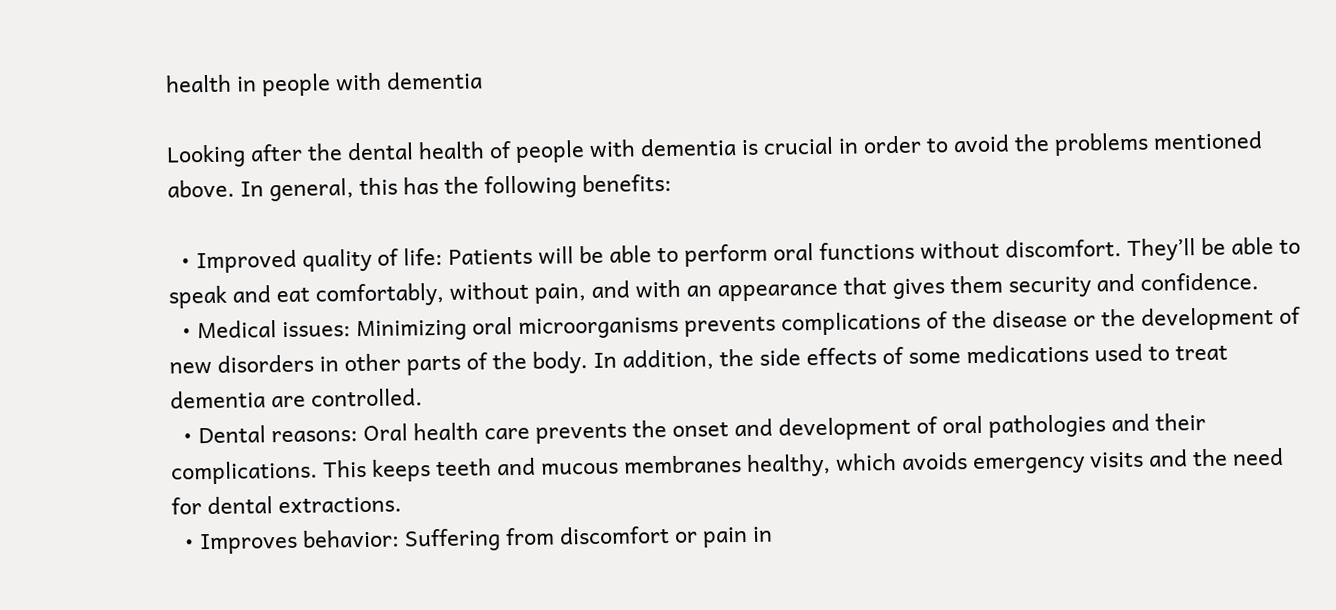health in people with dementia

Looking after the dental health of people with dementia is crucial in order to avoid the problems mentioned above. In general, this has the following benefits:

  • Improved quality of life: Patients will be able to perform oral functions without discomfort. They’ll be able to speak and eat comfortably, without pain, and with an appearance that gives them security and confidence.
  • Medical issues: Minimizing oral microorganisms prevents complications of the disease or the development of new disorders in other parts of the body. In addition, the side effects of some medications used to treat dementia are controlled.
  • Dental reasons: Oral health care prevents the onset and development of oral pathologies and their complications. This keeps teeth and mucous membranes healthy, which avoids emergency visits and the need for dental extractions.
  • Improves behavior: Suffering from discomfort or pain in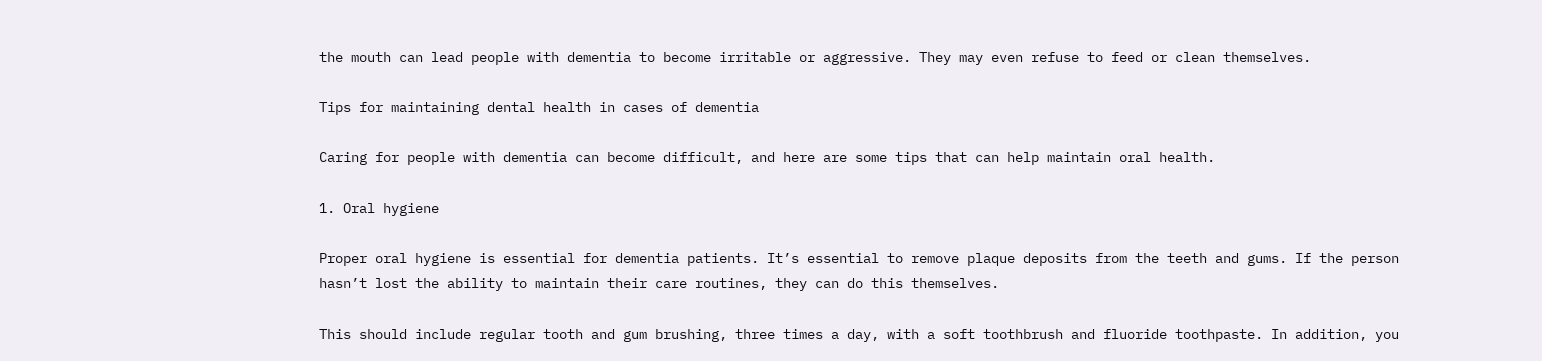the mouth can lead people with dementia to become irritable or aggressive. They may even refuse to feed or clean themselves.

Tips for maintaining dental health in cases of dementia

Caring for people with dementia can become difficult, and here are some tips that can help maintain oral health.

1. Oral hygiene

Proper oral hygiene is essential for dementia patients. It’s essential to remove plaque deposits from the teeth and gums. If the person hasn’t lost the ability to maintain their care routines, they can do this themselves.

This should include regular tooth and gum brushing, three times a day, with a soft toothbrush and fluoride toothpaste. In addition, you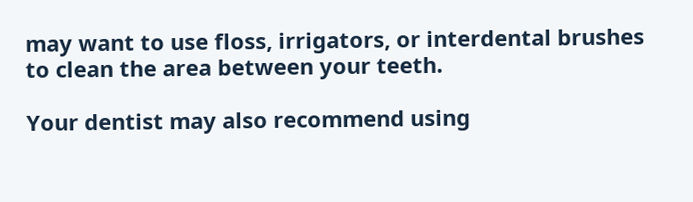may want to use floss, irrigators, or interdental brushes to clean the area between your teeth.

Your dentist may also recommend using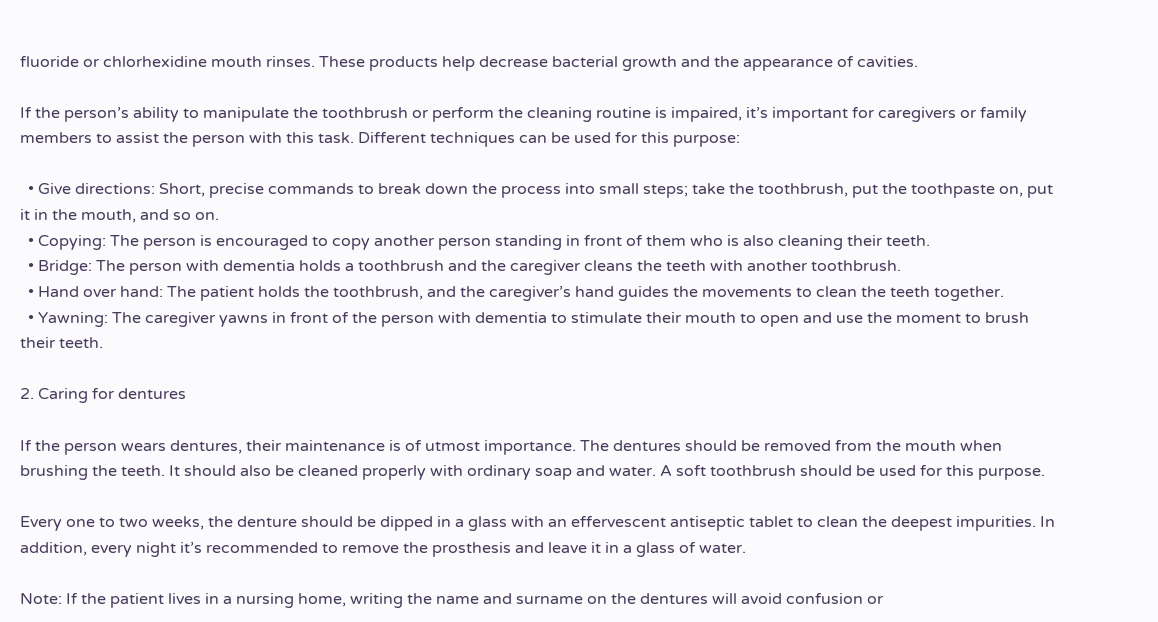fluoride or chlorhexidine mouth rinses. These products help decrease bacterial growth and the appearance of cavities.

If the person’s ability to manipulate the toothbrush or perform the cleaning routine is impaired, it’s important for caregivers or family members to assist the person with this task. Different techniques can be used for this purpose:

  • Give directions: Short, precise commands to break down the process into small steps; take the toothbrush, put the toothpaste on, put it in the mouth, and so on.
  • Copying: The person is encouraged to copy another person standing in front of them who is also cleaning their teeth.
  • Bridge: The person with dementia holds a toothbrush and the caregiver cleans the teeth with another toothbrush.
  • Hand over hand: The patient holds the toothbrush, and the caregiver’s hand guides the movements to clean the teeth together.
  • Yawning: The caregiver yawns in front of the person with dementia to stimulate their mouth to open and use the moment to brush their teeth.

2. Caring for dentures

If the person wears dentures, their maintenance is of utmost importance. The dentures should be removed from the mouth when brushing the teeth. It should also be cleaned properly with ordinary soap and water. A soft toothbrush should be used for this purpose.

Every one to two weeks, the denture should be dipped in a glass with an effervescent antiseptic tablet to clean the deepest impurities. In addition, every night it’s recommended to remove the prosthesis and leave it in a glass of water.

Note: If the patient lives in a nursing home, writing the name and surname on the dentures will avoid confusion or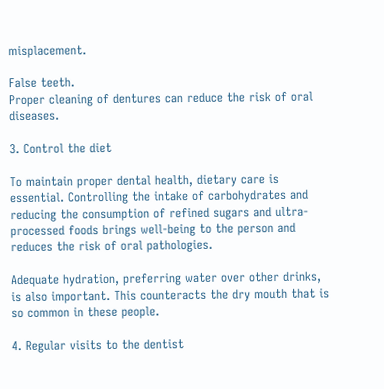misplacement.

False teeth.
Proper cleaning of dentures can reduce the risk of oral diseases.

3. Control the diet

To maintain proper dental health, dietary care is essential. Controlling the intake of carbohydrates and reducing the consumption of refined sugars and ultra-processed foods brings well-being to the person and reduces the risk of oral pathologies.

Adequate hydration, preferring water over other drinks, is also important. This counteracts the dry mouth that is so common in these people.

4. Regular visits to the dentist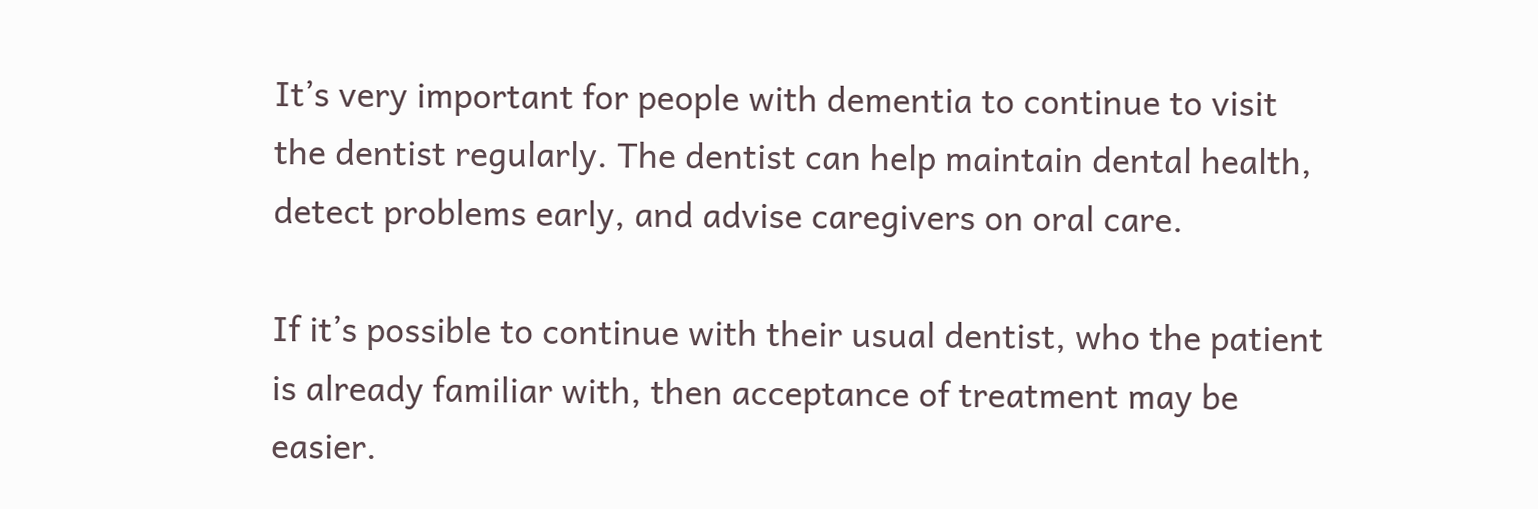It’s very important for people with dementia to continue to visit the dentist regularly. The dentist can help maintain dental health, detect problems early, and advise caregivers on oral care.

If it’s possible to continue with their usual dentist, who the patient is already familiar with, then acceptance of treatment may be easier.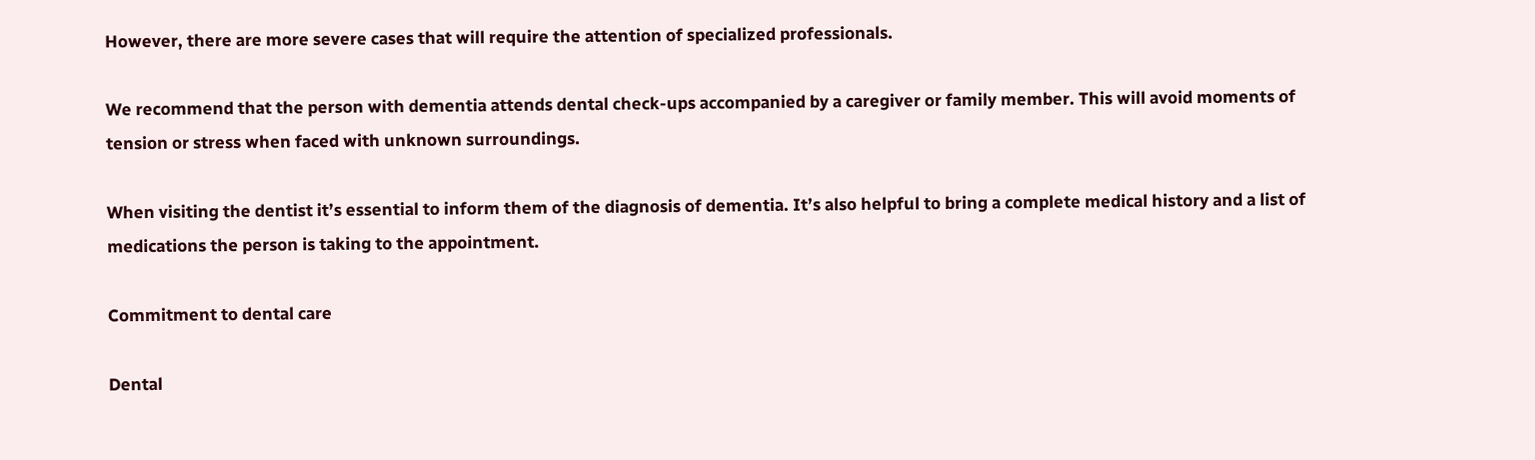However, there are more severe cases that will require the attention of specialized professionals.

We recommend that the person with dementia attends dental check-ups accompanied by a caregiver or family member. This will avoid moments of tension or stress when faced with unknown surroundings.

When visiting the dentist it’s essential to inform them of the diagnosis of dementia. It’s also helpful to bring a complete medical history and a list of medications the person is taking to the appointment.

Commitment to dental care

Dental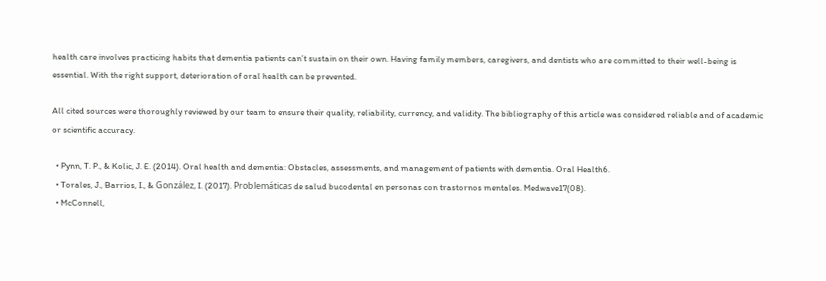health care involves practicing habits that dementia patients can’t sustain on their own. Having family members, caregivers, and dentists who are committed to their well-being is essential. With the right support, deterioration of oral health can be prevented.

All cited sources were thoroughly reviewed by our team to ensure their quality, reliability, currency, and validity. The bibliography of this article was considered reliable and of academic or scientific accuracy.

  • Pynn, T. P., & Kolic, J. E. (2014). Oral health and dementia: Obstacles, assessments, and management of patients with dementia. Oral Health6.
  • Torales, J., Barrios, I., & González, I. (2017). Problemáticas de salud bucodental en personas con trastornos mentales. Medwave17(08).
  • McConnell,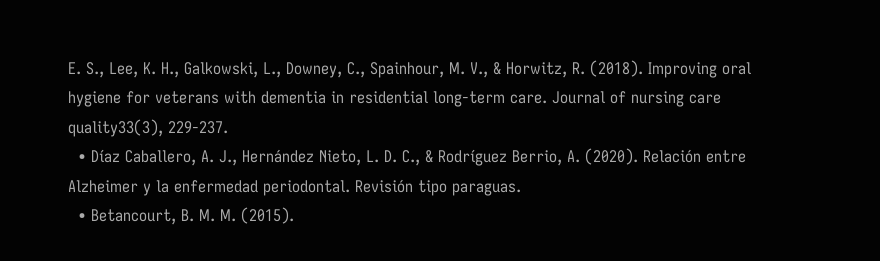E. S., Lee, K. H., Galkowski, L., Downey, C., Spainhour, M. V., & Horwitz, R. (2018). Improving oral hygiene for veterans with dementia in residential long-term care. Journal of nursing care quality33(3), 229-237.
  • Díaz Caballero, A. J., Hernández Nieto, L. D. C., & Rodríguez Berrio, A. (2020). Relación entre Alzheimer y la enfermedad periodontal. Revisión tipo paraguas.
  • Betancourt, B. M. M. (2015).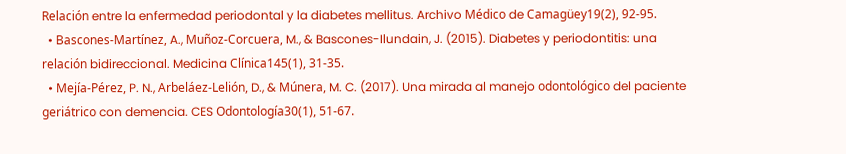Relación entre la enfermedad periodontal y la diabetes mellitus. Archivo Médico de Camagüey19(2), 92-95.
  • Bascones-Martínez, A., Muñoz-Corcuera, M., & Bascones-Ilundain, J. (2015). Diabetes y periodontitis: una relación bidireccional. Medicina Clínica145(1), 31-35.
  • Mejía-Pérez, P. N., Arbeláez-Lelión, D., & Múnera, M. C. (2017). Una mirada al manejo odontológico del paciente geriátrico con demencia. CES Odontología30(1), 51-67.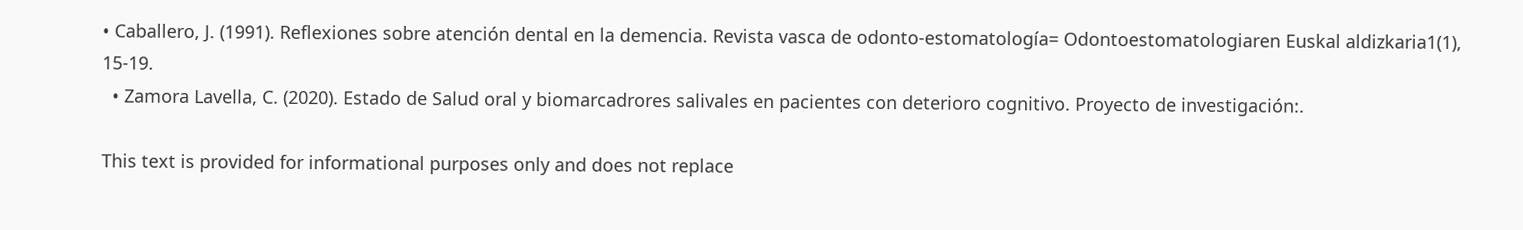• Caballero, J. (1991). Reflexiones sobre atención dental en la demencia. Revista vasca de odonto-estomatología= Odontoestomatologiaren Euskal aldizkaria1(1), 15-19.
  • Zamora Lavella, C. (2020). Estado de Salud oral y biomarcadrores salivales en pacientes con deterioro cognitivo. Proyecto de investigación:.

This text is provided for informational purposes only and does not replace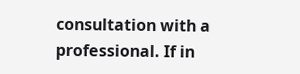consultation with a professional. If in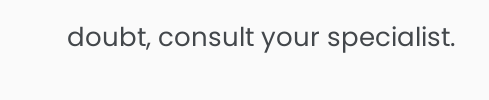doubt, consult your specialist.